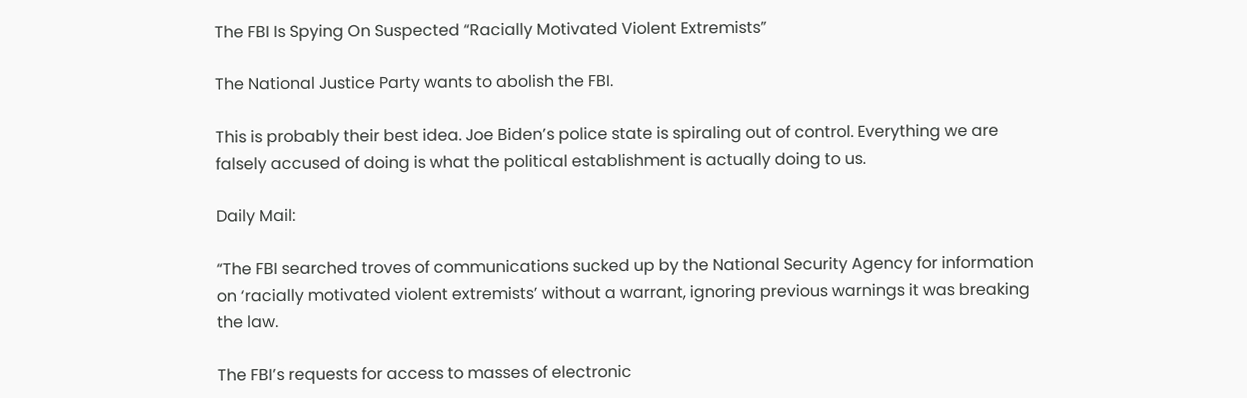The FBI Is Spying On Suspected “Racially Motivated Violent Extremists”

The National Justice Party wants to abolish the FBI.

This is probably their best idea. Joe Biden’s police state is spiraling out of control. Everything we are falsely accused of doing is what the political establishment is actually doing to us.

Daily Mail:

“The FBI searched troves of communications sucked up by the National Security Agency for information on ‘racially motivated violent extremists’ without a warrant, ignoring previous warnings it was breaking the law.

The FBI’s requests for access to masses of electronic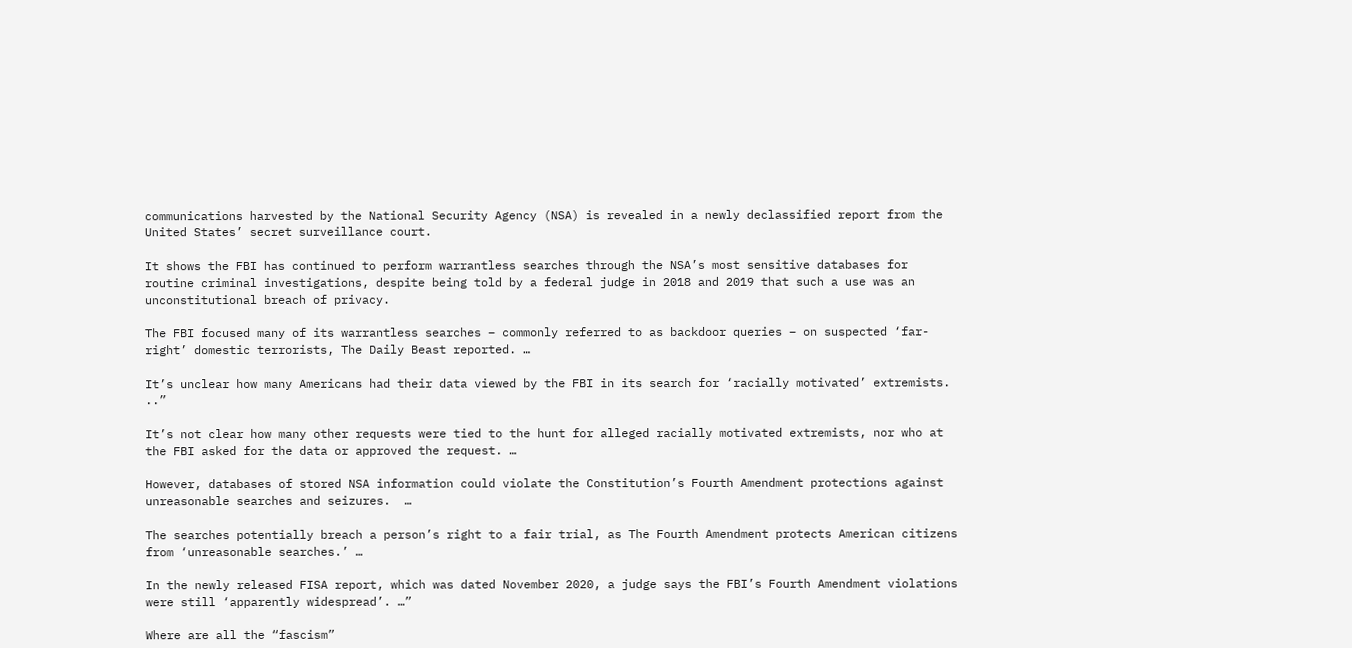communications harvested by the National Security Agency (NSA) is revealed in a newly declassified report from the United States’ secret surveillance court.

It shows the FBI has continued to perform warrantless searches through the NSA’s most sensitive databases for routine criminal investigations, despite being told by a federal judge in 2018 and 2019 that such a use was an unconstitutional breach of privacy.

The FBI focused many of its warrantless searches – commonly referred to as backdoor queries – on suspected ‘far-right’ domestic terrorists, The Daily Beast reported. …

It’s unclear how many Americans had their data viewed by the FBI in its search for ‘racially motivated’ extremists. ..”

It’s not clear how many other requests were tied to the hunt for alleged racially motivated extremists, nor who at the FBI asked for the data or approved the request. …

However, databases of stored NSA information could violate the Constitution’s Fourth Amendment protections against unreasonable searches and seizures.  …

The searches potentially breach a person’s right to a fair trial, as The Fourth Amendment protects American citizens from ‘unreasonable searches.’ …

In the newly released FISA report, which was dated November 2020, a judge says the FBI’s Fourth Amendment violations were still ‘apparently widespread’. …”

Where are all the “fascism”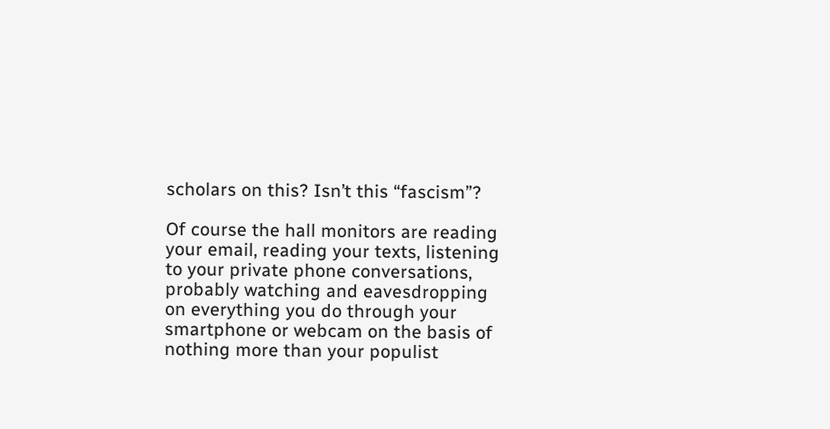scholars on this? Isn’t this “fascism”?

Of course the hall monitors are reading your email, reading your texts, listening to your private phone conversations, probably watching and eavesdropping on everything you do through your smartphone or webcam on the basis of nothing more than your populist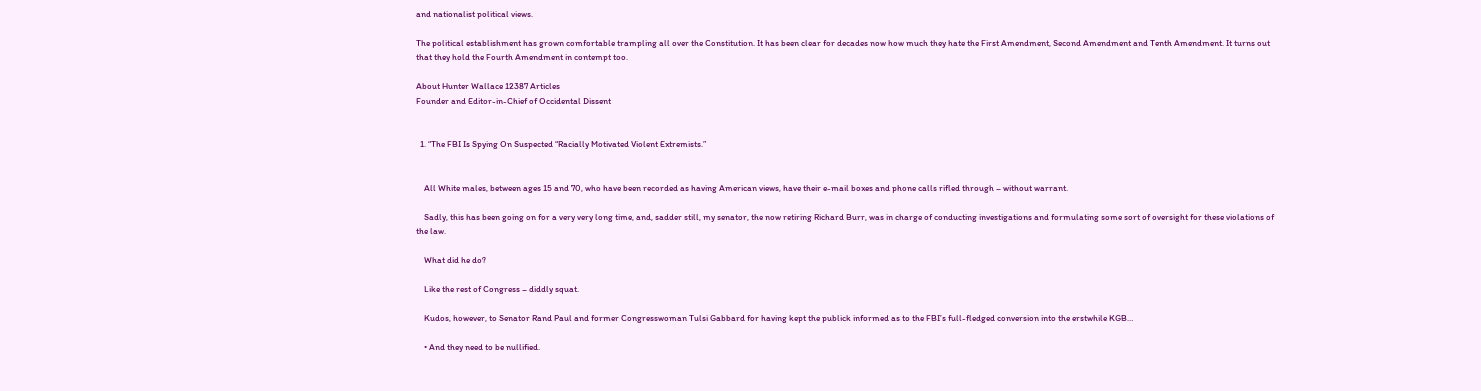and nationalist political views.

The political establishment has grown comfortable trampling all over the Constitution. It has been clear for decades now how much they hate the First Amendment, Second Amendment and Tenth Amendment. It turns out that they hold the Fourth Amendment in contempt too.

About Hunter Wallace 12387 Articles
Founder and Editor-in-Chief of Occidental Dissent


  1. “The FBI Is Spying On Suspected “Racially Motivated Violent Extremists.”


    All White males, between ages 15 and 70, who have been recorded as having American views, have their e-mail boxes and phone calls rifled through – without warrant.

    Sadly, this has been going on for a very very long time, and, sadder still, my senator, the now retiring Richard Burr, was in charge of conducting investigations and formulating some sort of oversight for these violations of the law.

    What did he do?

    Like the rest of Congress – diddly squat.

    Kudos, however, to Senator Rand Paul and former Congresswoman Tulsi Gabbard for having kept the publick informed as to the FBI’s full-fledged conversion into the erstwhile KGB…

    • And they need to be nullified.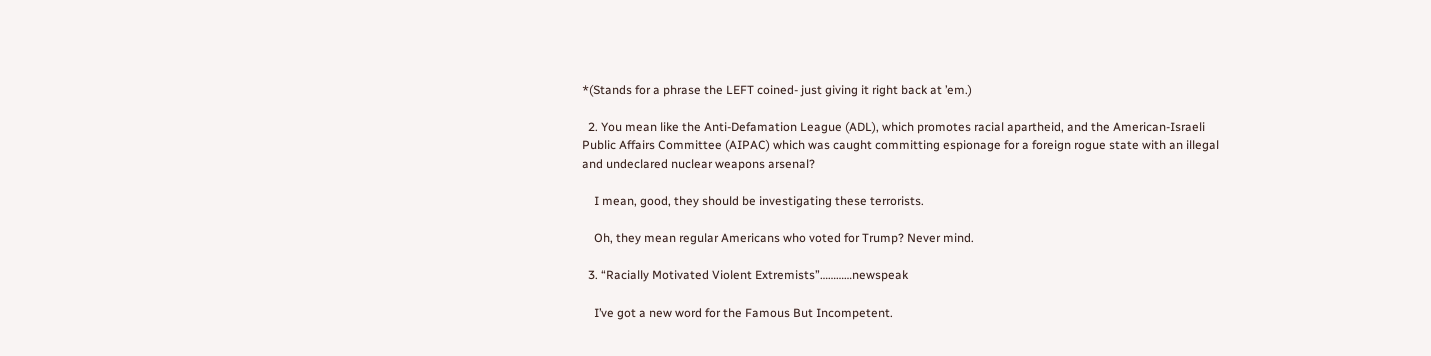*(Stands for a phrase the LEFT coined- just giving it right back at ’em.)

  2. You mean like the Anti-Defamation League (ADL), which promotes racial apartheid, and the American-Israeli Public Affairs Committee (AIPAC) which was caught committing espionage for a foreign rogue state with an illegal and undeclared nuclear weapons arsenal?

    I mean, good, they should be investigating these terrorists.

    Oh, they mean regular Americans who voted for Trump? Never mind.

  3. “Racially Motivated Violent Extremists”…………newspeak

    I’ve got a new word for the Famous But Incompetent.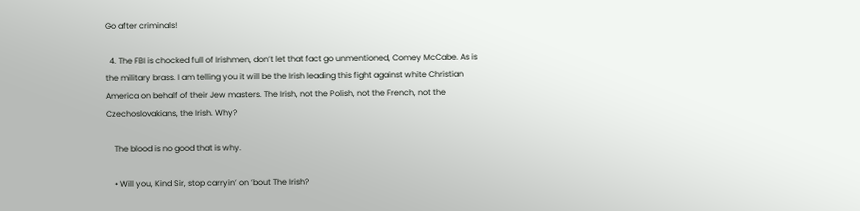Go after criminals!

  4. The FBI is chocked full of Irishmen, don’t let that fact go unmentioned, Comey McCabe. As is the military brass. I am telling you it will be the Irish leading this fight against white Christian America on behalf of their Jew masters. The Irish, not the Polish, not the French, not the Czechoslovakians, the Irish. Why?

    The blood is no good that is why.

    • Will you, Kind Sir, stop carryin’ on ’bout The Irish?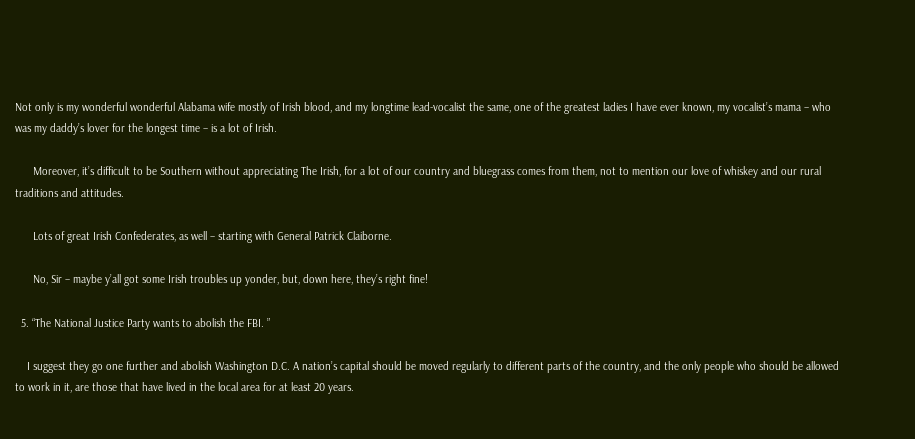Not only is my wonderful wonderful Alabama wife mostly of Irish blood, and my longtime lead-vocalist the same, one of the greatest ladies I have ever known, my vocalist’s mama – who was my daddy’s lover for the longest time – is a lot of Irish.

      Moreover, it’s difficult to be Southern without appreciating The Irish, for a lot of our country and bluegrass comes from them, not to mention our love of whiskey and our rural traditions and attitudes.

      Lots of great Irish Confederates, as well – starting with General Patrick Claiborne.

      No, Sir – maybe y’all got some Irish troubles up yonder, but, down here, they’s right fine!

  5. “The National Justice Party wants to abolish the FBI. ”

    I suggest they go one further and abolish Washington D.C. A nation’s capital should be moved regularly to different parts of the country, and the only people who should be allowed to work in it, are those that have lived in the local area for at least 20 years.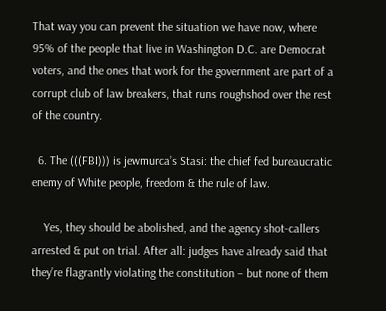That way you can prevent the situation we have now, where 95% of the people that live in Washington D.C. are Democrat voters, and the ones that work for the government are part of a corrupt club of law breakers, that runs roughshod over the rest of the country.

  6. The (((FBI))) is jewmurca’s Stasi: the chief fed bureaucratic enemy of White people, freedom & the rule of law.

    Yes, they should be abolished, and the agency shot-callers arrested & put on trial. After all: judges have already said that they’re flagrantly violating the constitution – but none of them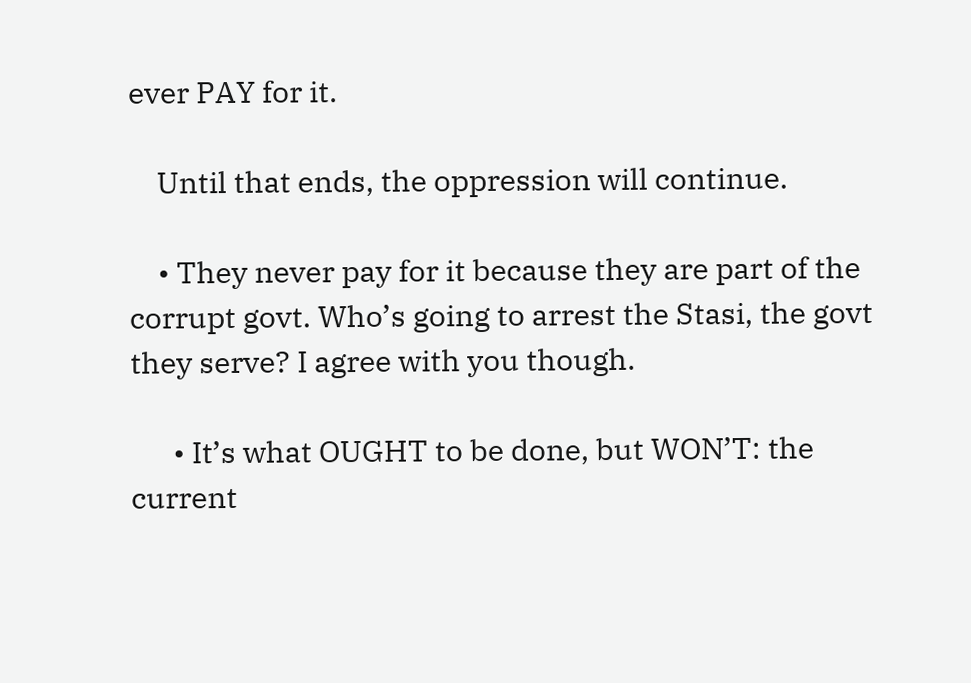ever PAY for it.

    Until that ends, the oppression will continue.

    • They never pay for it because they are part of the corrupt govt. Who’s going to arrest the Stasi, the govt they serve? I agree with you though.

      • It’s what OUGHT to be done, but WON’T: the current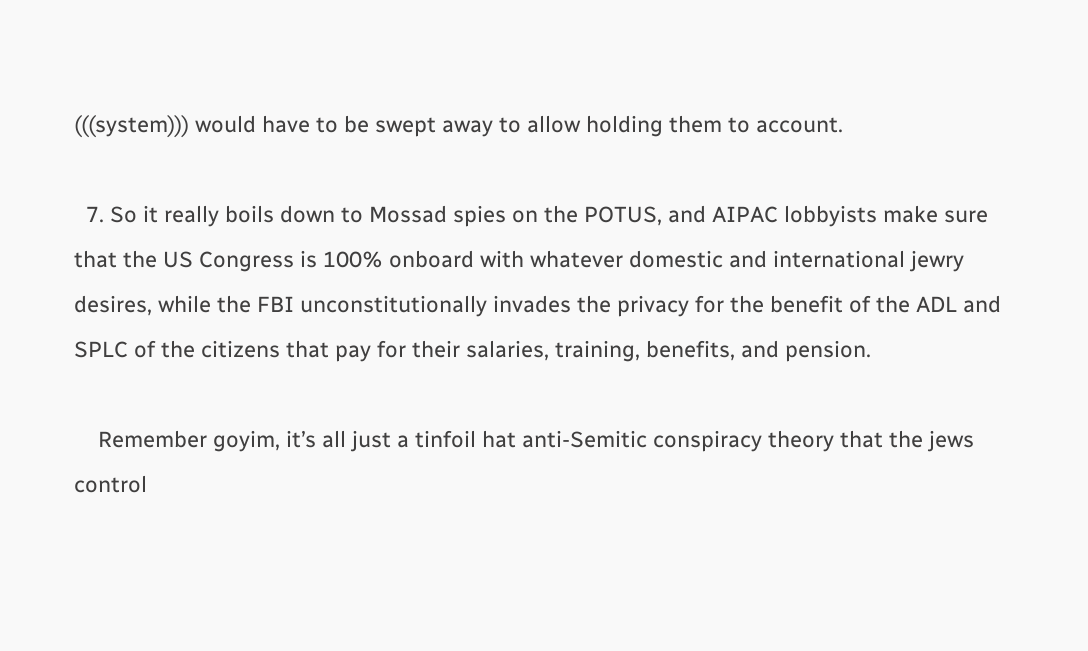(((system))) would have to be swept away to allow holding them to account.

  7. So it really boils down to Mossad spies on the POTUS, and AIPAC lobbyists make sure that the US Congress is 100% onboard with whatever domestic and international jewry desires, while the FBI unconstitutionally invades the privacy for the benefit of the ADL and SPLC of the citizens that pay for their salaries, training, benefits, and pension.

    Remember goyim, it’s all just a tinfoil hat anti-Semitic conspiracy theory that the jews control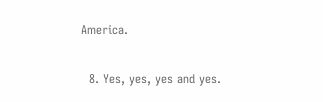America.

  8. Yes, yes, yes and yes.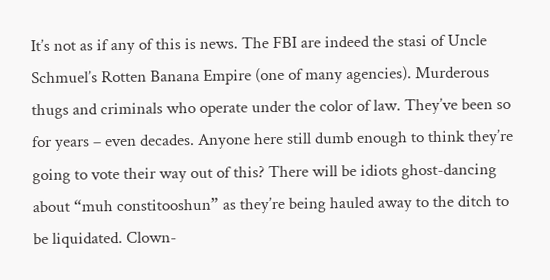It’s not as if any of this is news. The FBI are indeed the stasi of Uncle Schmuel’s Rotten Banana Empire (one of many agencies). Murderous thugs and criminals who operate under the color of law. They’ve been so for years – even decades. Anyone here still dumb enough to think they’re going to vote their way out of this? There will be idiots ghost-dancing about “muh constitooshun” as they’re being hauled away to the ditch to be liquidated. Clown-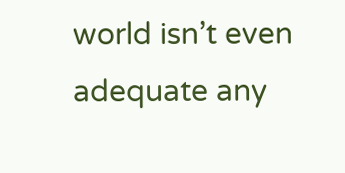world isn’t even adequate any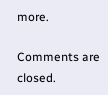more.

Comments are closed.